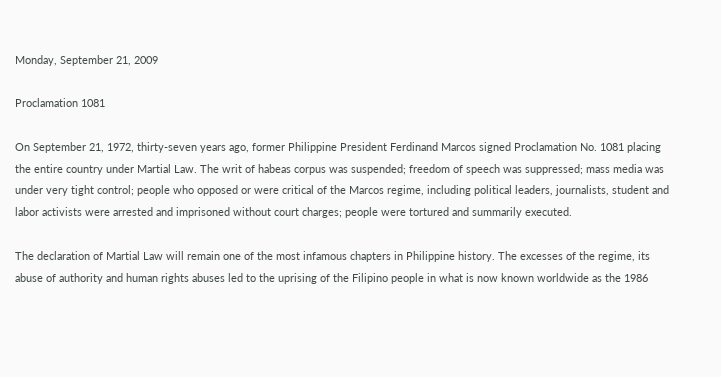Monday, September 21, 2009

Proclamation 1081

On September 21, 1972, thirty-seven years ago, former Philippine President Ferdinand Marcos signed Proclamation No. 1081 placing the entire country under Martial Law. The writ of habeas corpus was suspended; freedom of speech was suppressed; mass media was under very tight control; people who opposed or were critical of the Marcos regime, including political leaders, journalists, student and labor activists were arrested and imprisoned without court charges; people were tortured and summarily executed.

The declaration of Martial Law will remain one of the most infamous chapters in Philippine history. The excesses of the regime, its abuse of authority and human rights abuses led to the uprising of the Filipino people in what is now known worldwide as the 1986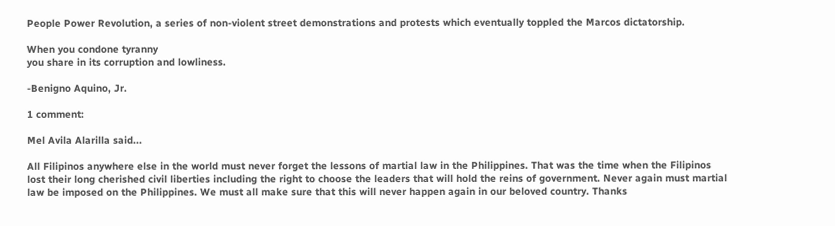People Power Revolution, a series of non-violent street demonstrations and protests which eventually toppled the Marcos dictatorship.

When you condone tyranny
you share in its corruption and lowliness.

-Benigno Aquino, Jr.

1 comment:

Mel Avila Alarilla said...

All Filipinos anywhere else in the world must never forget the lessons of martial law in the Philippines. That was the time when the Filipinos lost their long cherished civil liberties including the right to choose the leaders that will hold the reins of government. Never again must martial law be imposed on the Philippines. We must all make sure that this will never happen again in our beloved country. Thanks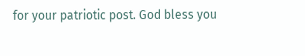for your patriotic post. God bless you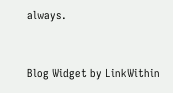always.


Blog Widget by LinkWithin